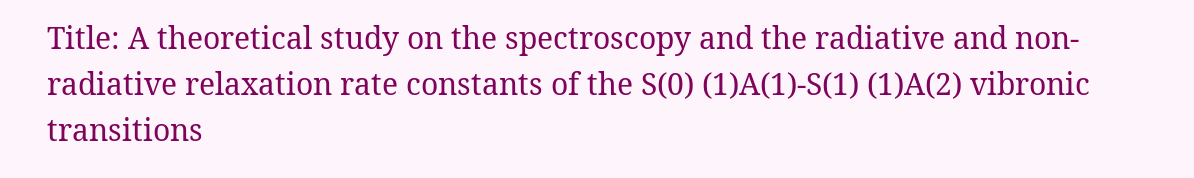Title: A theoretical study on the spectroscopy and the radiative and non-radiative relaxation rate constants of the S(0) (1)A(1)-S(1) (1)A(2) vibronic transitions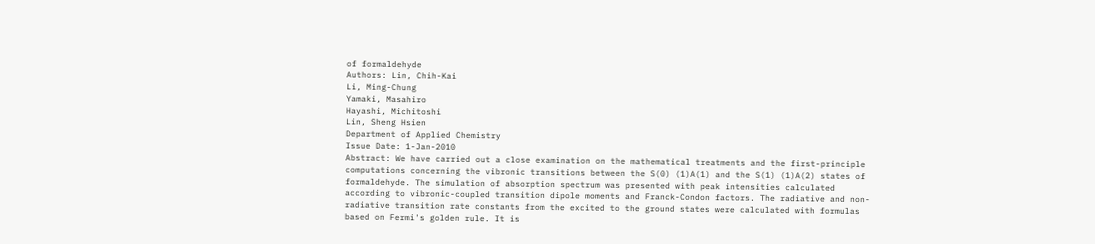of formaldehyde
Authors: Lin, Chih-Kai
Li, Ming-Chung
Yamaki, Masahiro
Hayashi, Michitoshi
Lin, Sheng Hsien
Department of Applied Chemistry
Issue Date: 1-Jan-2010
Abstract: We have carried out a close examination on the mathematical treatments and the first-principle computations concerning the vibronic transitions between the S(0) (1)A(1) and the S(1) (1)A(2) states of formaldehyde. The simulation of absorption spectrum was presented with peak intensities calculated according to vibronic-coupled transition dipole moments and Franck-Condon factors. The radiative and non-radiative transition rate constants from the excited to the ground states were calculated with formulas based on Fermi's golden rule. It is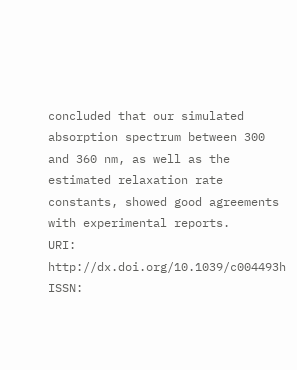concluded that our simulated absorption spectrum between 300 and 360 nm, as well as the estimated relaxation rate constants, showed good agreements with experimental reports.
URI: http://dx.doi.org/10.1039/c004493h
ISSN: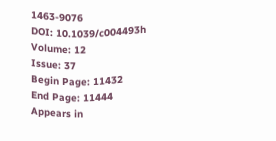1463-9076
DOI: 10.1039/c004493h
Volume: 12
Issue: 37
Begin Page: 11432
End Page: 11444
Appears in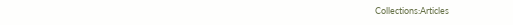Collections:Articles